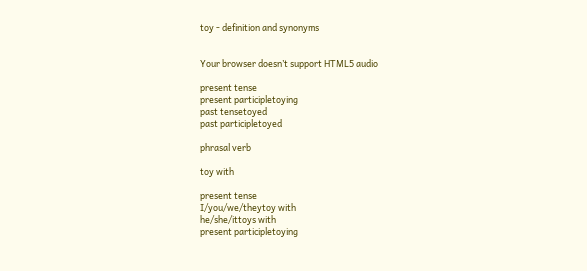toy - definition and synonyms


Your browser doesn’t support HTML5 audio

present tense
present participletoying
past tensetoyed
past participletoyed

phrasal verb

toy with

present tense
I/you/we/theytoy with
he/she/ittoys with
present participletoying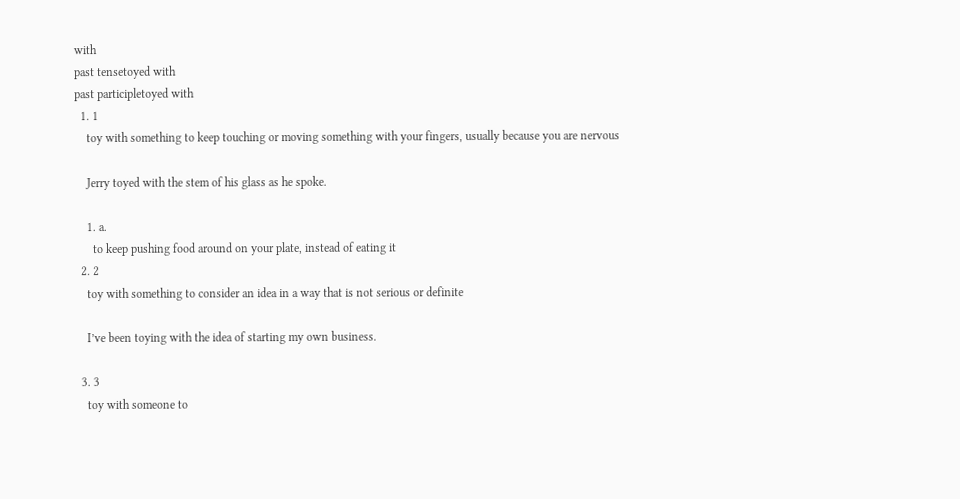with
past tensetoyed with
past participletoyed with
  1. 1
    toy with something to keep touching or moving something with your fingers, usually because you are nervous

    Jerry toyed with the stem of his glass as he spoke.

    1. a.
      to keep pushing food around on your plate, instead of eating it
  2. 2
    toy with something to consider an idea in a way that is not serious or definite

    I’ve been toying with the idea of starting my own business.

  3. 3
    toy with someone to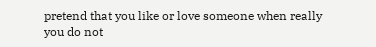pretend that you like or love someone when really you do not